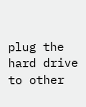plug the hard drive to other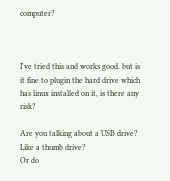computer?



I've tried this and works good. but is it fine to plugin the hard drive which has linux installed on it, is there any risk?

Are you talking about a USB drive? Like a thumb drive?
Or do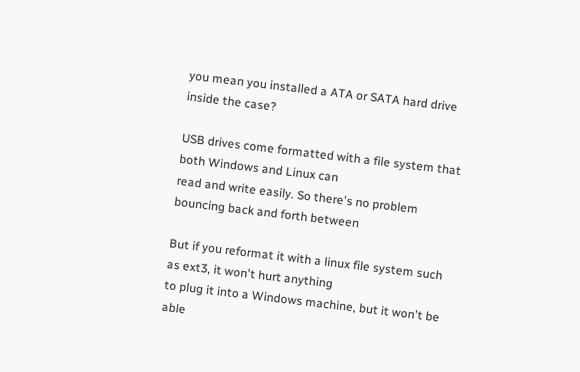you mean you installed a ATA or SATA hard drive inside the case?

USB drives come formatted with a file system that both Windows and Linux can
read and write easily. So there's no problem bouncing back and forth between

But if you reformat it with a linux file system such as ext3, it won't hurt anything
to plug it into a Windows machine, but it won't be able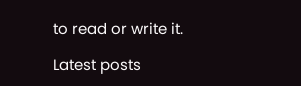to read or write it.

Latest posts